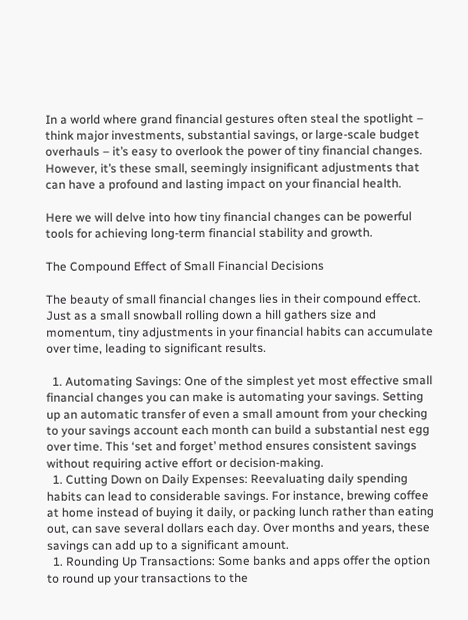In a world where grand financial gestures often steal the spotlight – think major investments, substantial savings, or large-scale budget overhauls – it’s easy to overlook the power of tiny financial changes. However, it’s these small, seemingly insignificant adjustments that can have a profound and lasting impact on your financial health.

Here we will delve into how tiny financial changes can be powerful tools for achieving long-term financial stability and growth.

The Compound Effect of Small Financial Decisions

The beauty of small financial changes lies in their compound effect. Just as a small snowball rolling down a hill gathers size and momentum, tiny adjustments in your financial habits can accumulate over time, leading to significant results.

  1. Automating Savings: One of the simplest yet most effective small financial changes you can make is automating your savings. Setting up an automatic transfer of even a small amount from your checking to your savings account each month can build a substantial nest egg over time. This ‘set and forget’ method ensures consistent savings without requiring active effort or decision-making.
  1. Cutting Down on Daily Expenses: Reevaluating daily spending habits can lead to considerable savings. For instance, brewing coffee at home instead of buying it daily, or packing lunch rather than eating out, can save several dollars each day. Over months and years, these savings can add up to a significant amount.
  1. Rounding Up Transactions: Some banks and apps offer the option to round up your transactions to the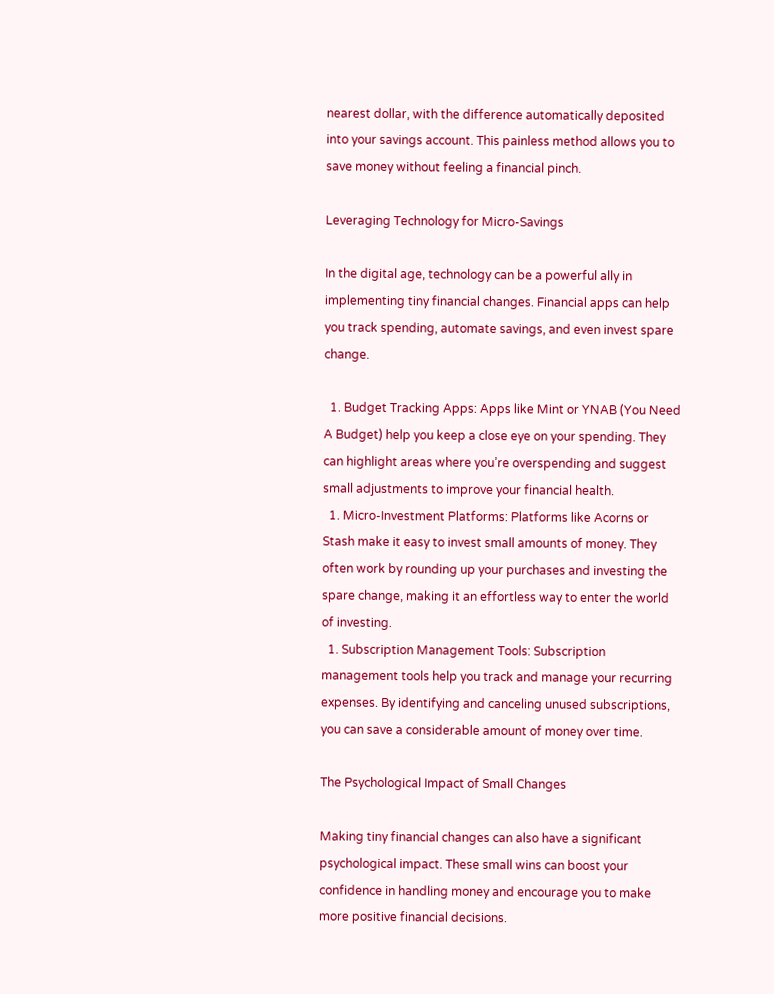nearest dollar, with the difference automatically deposited into your savings account. This painless method allows you to save money without feeling a financial pinch.

Leveraging Technology for Micro-Savings

In the digital age, technology can be a powerful ally in implementing tiny financial changes. Financial apps can help you track spending, automate savings, and even invest spare change.

  1. Budget Tracking Apps: Apps like Mint or YNAB (You Need A Budget) help you keep a close eye on your spending. They can highlight areas where you’re overspending and suggest small adjustments to improve your financial health.
  1. Micro-Investment Platforms: Platforms like Acorns or Stash make it easy to invest small amounts of money. They often work by rounding up your purchases and investing the spare change, making it an effortless way to enter the world of investing.
  1. Subscription Management Tools: Subscription management tools help you track and manage your recurring expenses. By identifying and canceling unused subscriptions, you can save a considerable amount of money over time.

The Psychological Impact of Small Changes

Making tiny financial changes can also have a significant psychological impact. These small wins can boost your confidence in handling money and encourage you to make more positive financial decisions.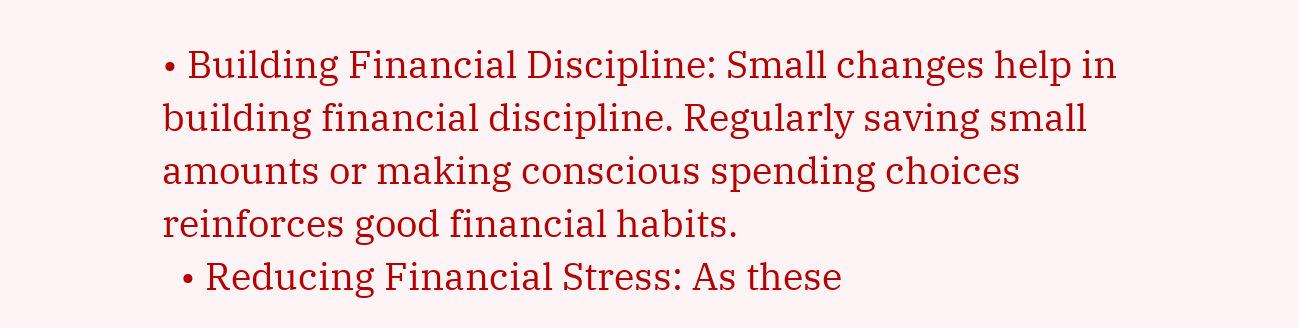• Building Financial Discipline: Small changes help in building financial discipline. Regularly saving small amounts or making conscious spending choices reinforces good financial habits.
  • Reducing Financial Stress: As these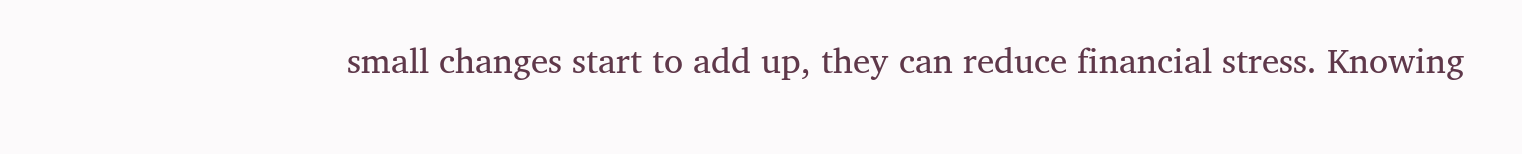small changes start to add up, they can reduce financial stress. Knowing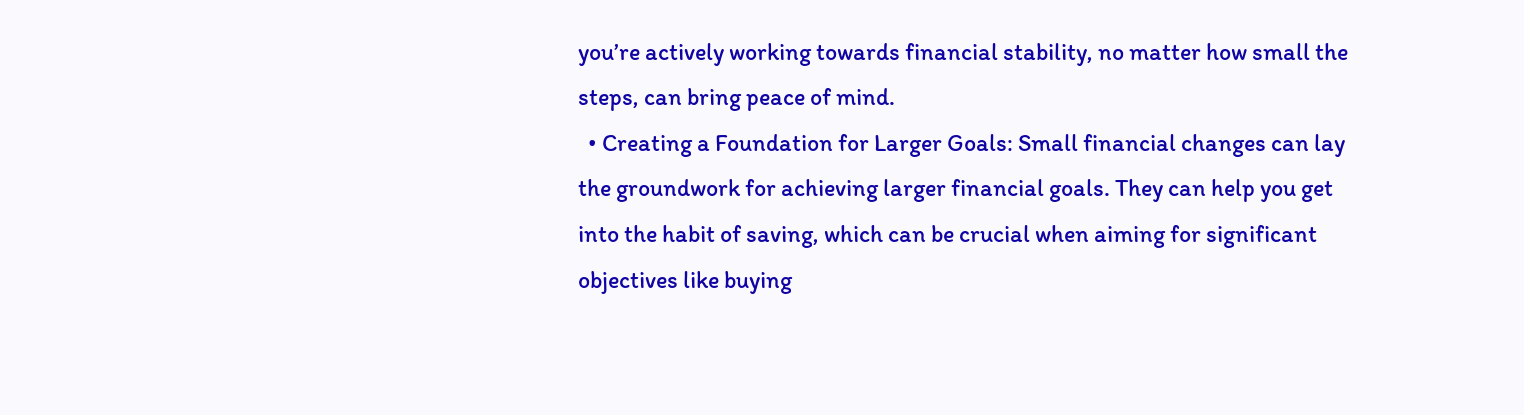you’re actively working towards financial stability, no matter how small the steps, can bring peace of mind.
  • Creating a Foundation for Larger Goals: Small financial changes can lay the groundwork for achieving larger financial goals. They can help you get into the habit of saving, which can be crucial when aiming for significant objectives like buying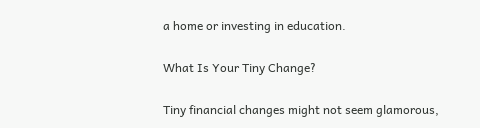a home or investing in education.

What Is Your Tiny Change?

Tiny financial changes might not seem glamorous,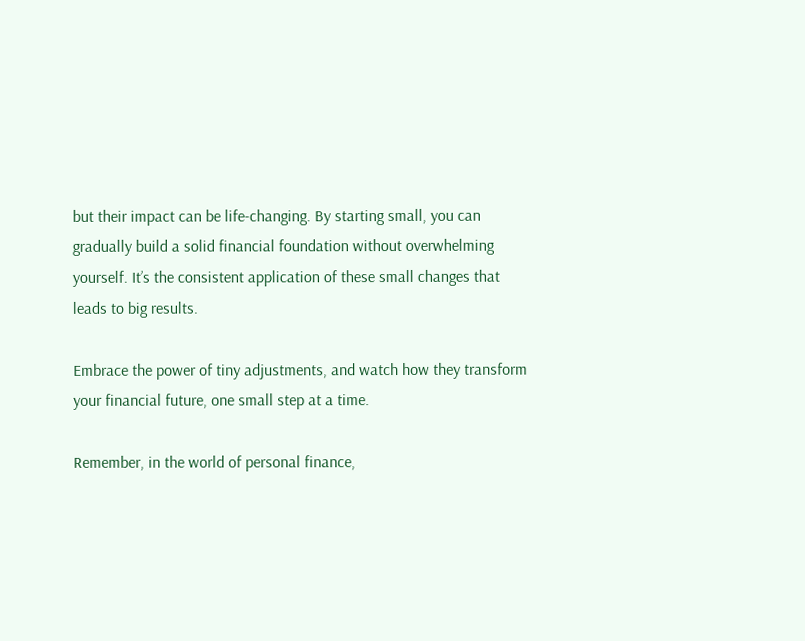but their impact can be life-changing. By starting small, you can gradually build a solid financial foundation without overwhelming yourself. It’s the consistent application of these small changes that leads to big results.

Embrace the power of tiny adjustments, and watch how they transform your financial future, one small step at a time.

Remember, in the world of personal finance,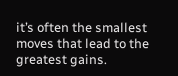it’s often the smallest moves that lead to the greatest gains.